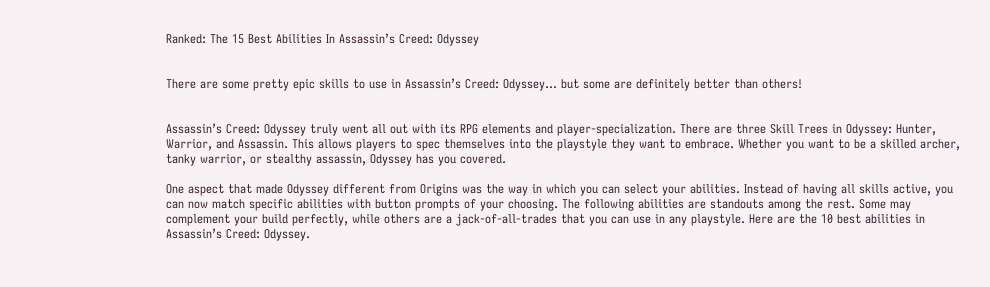Ranked: The 15 Best Abilities In Assassin’s Creed: Odyssey


There are some pretty epic skills to use in Assassin’s Creed: Odyssey… but some are definitely better than others!


Assassin’s Creed: Odyssey truly went all out with its RPG elements and player-specialization. There are three Skill Trees in Odyssey: Hunter, Warrior, and Assassin. This allows players to spec themselves into the playstyle they want to embrace. Whether you want to be a skilled archer, tanky warrior, or stealthy assassin, Odyssey has you covered.

One aspect that made Odyssey different from Origins was the way in which you can select your abilities. Instead of having all skills active, you can now match specific abilities with button prompts of your choosing. The following abilities are standouts among the rest. Some may complement your build perfectly, while others are a jack-of-all-trades that you can use in any playstyle. Here are the 10 best abilities in Assassin’s Creed: Odyssey.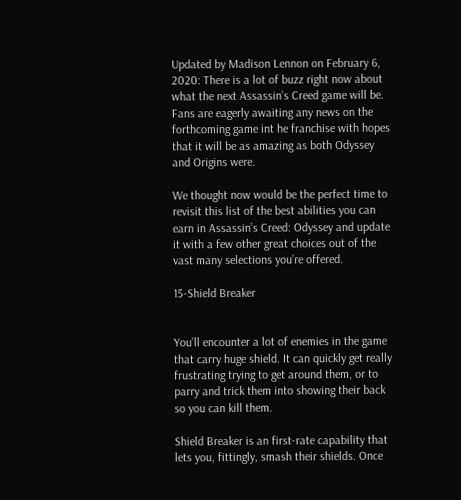Updated by Madison Lennon on February 6, 2020: There is a lot of buzz right now about what the next Assassin’s Creed game will be. Fans are eagerly awaiting any news on the forthcoming game int he franchise with hopes that it will be as amazing as both Odyssey and Origins were.

We thought now would be the perfect time to revisit this list of the best abilities you can earn in Assassin’s Creed: Odyssey and update it with a few other great choices out of the vast many selections you’re offered.

15-Shield Breaker


You’ll encounter a lot of enemies in the game that carry huge shield. It can quickly get really frustrating trying to get around them, or to parry and trick them into showing their back so you can kill them.

Shield Breaker is an first-rate capability that lets you, fittingly, smash their shields. Once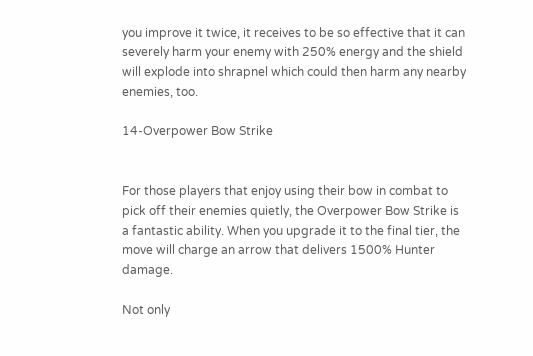you improve it twice, it receives to be so effective that it can severely harm your enemy with 250% energy and the shield will explode into shrapnel which could then harm any nearby enemies, too.

14-Overpower Bow Strike


For those players that enjoy using their bow in combat to pick off their enemies quietly, the Overpower Bow Strike is a fantastic ability. When you upgrade it to the final tier, the move will charge an arrow that delivers 1500% Hunter damage.

Not only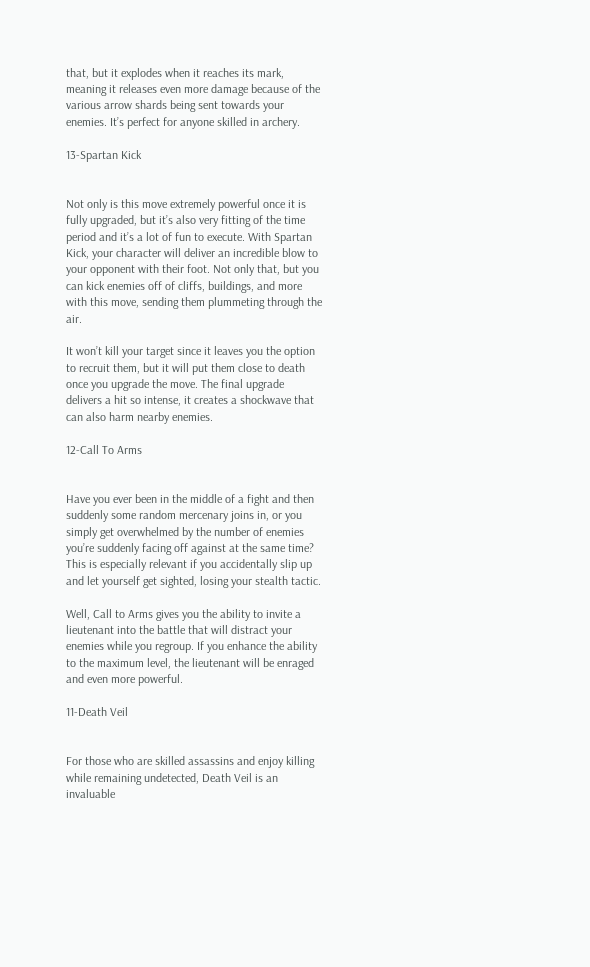that, but it explodes when it reaches its mark, meaning it releases even more damage because of the various arrow shards being sent towards your enemies. It’s perfect for anyone skilled in archery.

13-Spartan Kick


Not only is this move extremely powerful once it is fully upgraded, but it’s also very fitting of the time period and it’s a lot of fun to execute. With Spartan Kick, your character will deliver an incredible blow to your opponent with their foot. Not only that, but you can kick enemies off of cliffs, buildings, and more with this move, sending them plummeting through the air.

It won’t kill your target since it leaves you the option to recruit them, but it will put them close to death once you upgrade the move. The final upgrade delivers a hit so intense, it creates a shockwave that can also harm nearby enemies.

12-Call To Arms


Have you ever been in the middle of a fight and then suddenly some random mercenary joins in, or you simply get overwhelmed by the number of enemies you’re suddenly facing off against at the same time? This is especially relevant if you accidentally slip up and let yourself get sighted, losing your stealth tactic.

Well, Call to Arms gives you the ability to invite a lieutenant into the battle that will distract your enemies while you regroup. If you enhance the ability to the maximum level, the lieutenant will be enraged and even more powerful.

11-Death Veil


For those who are skilled assassins and enjoy killing while remaining undetected, Death Veil is an invaluable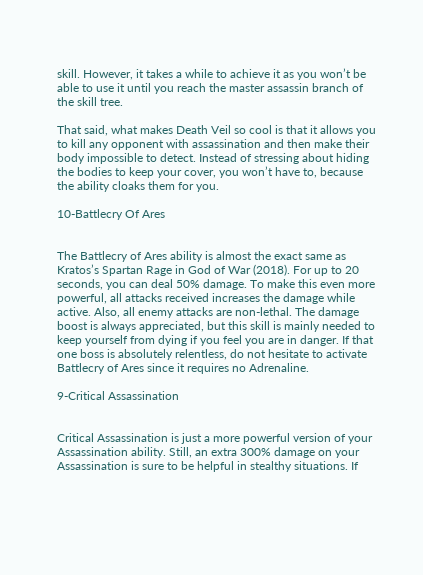skill. However, it takes a while to achieve it as you won’t be able to use it until you reach the master assassin branch of the skill tree.

That said, what makes Death Veil so cool is that it allows you to kill any opponent with assassination and then make their body impossible to detect. Instead of stressing about hiding the bodies to keep your cover, you won’t have to, because the ability cloaks them for you.

10-Battlecry Of Ares


The Battlecry of Ares ability is almost the exact same as Kratos’s Spartan Rage in God of War (2018). For up to 20 seconds, you can deal 50% damage. To make this even more powerful, all attacks received increases the damage while active. Also, all enemy attacks are non-lethal. The damage boost is always appreciated, but this skill is mainly needed to keep yourself from dying if you feel you are in danger. If that one boss is absolutely relentless, do not hesitate to activate Battlecry of Ares since it requires no Adrenaline.

9-Critical Assassination


Critical Assassination is just a more powerful version of your Assassination ability. Still, an extra 300% damage on your Assassination is sure to be helpful in stealthy situations. If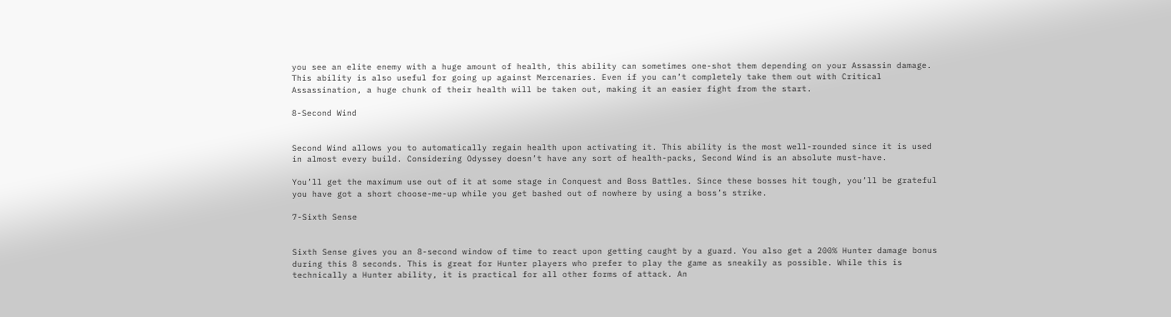you see an elite enemy with a huge amount of health, this ability can sometimes one-shot them depending on your Assassin damage. This ability is also useful for going up against Mercenaries. Even if you can’t completely take them out with Critical Assassination, a huge chunk of their health will be taken out, making it an easier fight from the start.

8-Second Wind


Second Wind allows you to automatically regain health upon activating it. This ability is the most well-rounded since it is used in almost every build. Considering Odyssey doesn’t have any sort of health-packs, Second Wind is an absolute must-have.

You’ll get the maximum use out of it at some stage in Conquest and Boss Battles. Since these bosses hit tough, you’ll be grateful you have got a short choose-me-up while you get bashed out of nowhere by using a boss’s strike.

7-Sixth Sense


Sixth Sense gives you an 8-second window of time to react upon getting caught by a guard. You also get a 200% Hunter damage bonus during this 8 seconds. This is great for Hunter players who prefer to play the game as sneakily as possible. While this is technically a Hunter ability, it is practical for all other forms of attack. An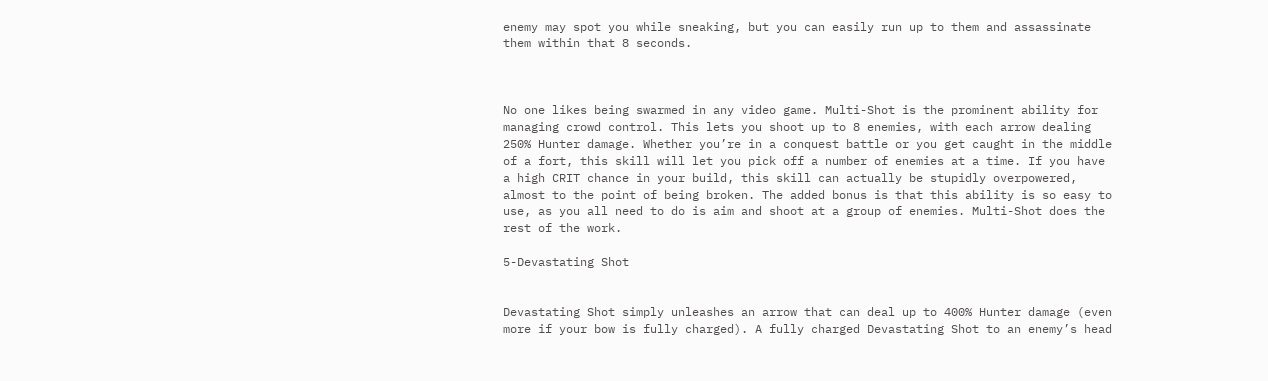enemy may spot you while sneaking, but you can easily run up to them and assassinate them within that 8 seconds.



No one likes being swarmed in any video game. Multi-Shot is the prominent ability for managing crowd control. This lets you shoot up to 8 enemies, with each arrow dealing 250% Hunter damage. Whether you’re in a conquest battle or you get caught in the middle of a fort, this skill will let you pick off a number of enemies at a time. If you have a high CRIT chance in your build, this skill can actually be stupidly overpowered, almost to the point of being broken. The added bonus is that this ability is so easy to use, as you all need to do is aim and shoot at a group of enemies. Multi-Shot does the rest of the work.

5-Devastating Shot


Devastating Shot simply unleashes an arrow that can deal up to 400% Hunter damage (even more if your bow is fully charged). A fully charged Devastating Shot to an enemy’s head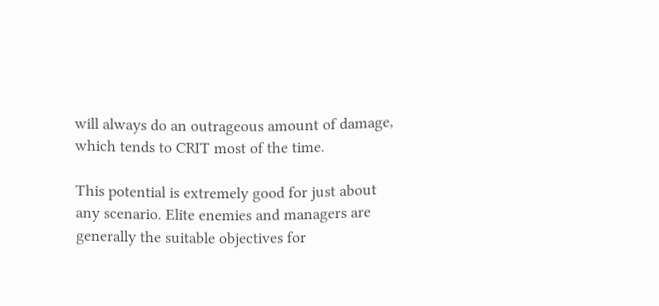will always do an outrageous amount of damage, which tends to CRIT most of the time.

This potential is extremely good for just about any scenario. Elite enemies and managers are generally the suitable objectives for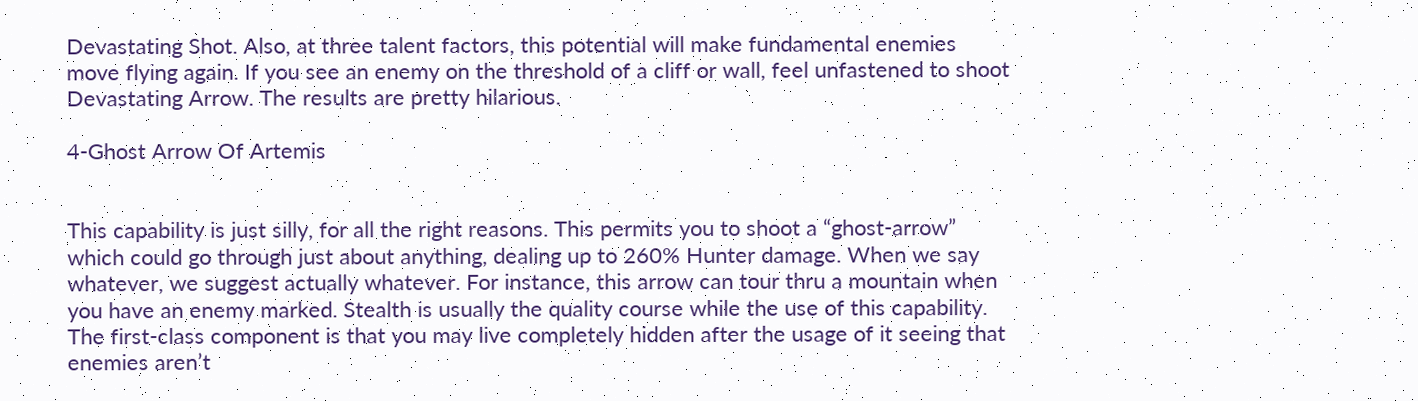Devastating Shot. Also, at three talent factors, this potential will make fundamental enemies move flying again. If you see an enemy on the threshold of a cliff or wall, feel unfastened to shoot Devastating Arrow. The results are pretty hilarious.

4-Ghost Arrow Of Artemis


This capability is just silly, for all the right reasons. This permits you to shoot a “ghost-arrow” which could go through just about anything, dealing up to 260% Hunter damage. When we say whatever, we suggest actually whatever. For instance, this arrow can tour thru a mountain when you have an enemy marked. Stealth is usually the quality course while the use of this capability. The first-class component is that you may live completely hidden after the usage of it seeing that enemies aren’t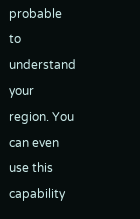probable to understand your region. You can even use this capability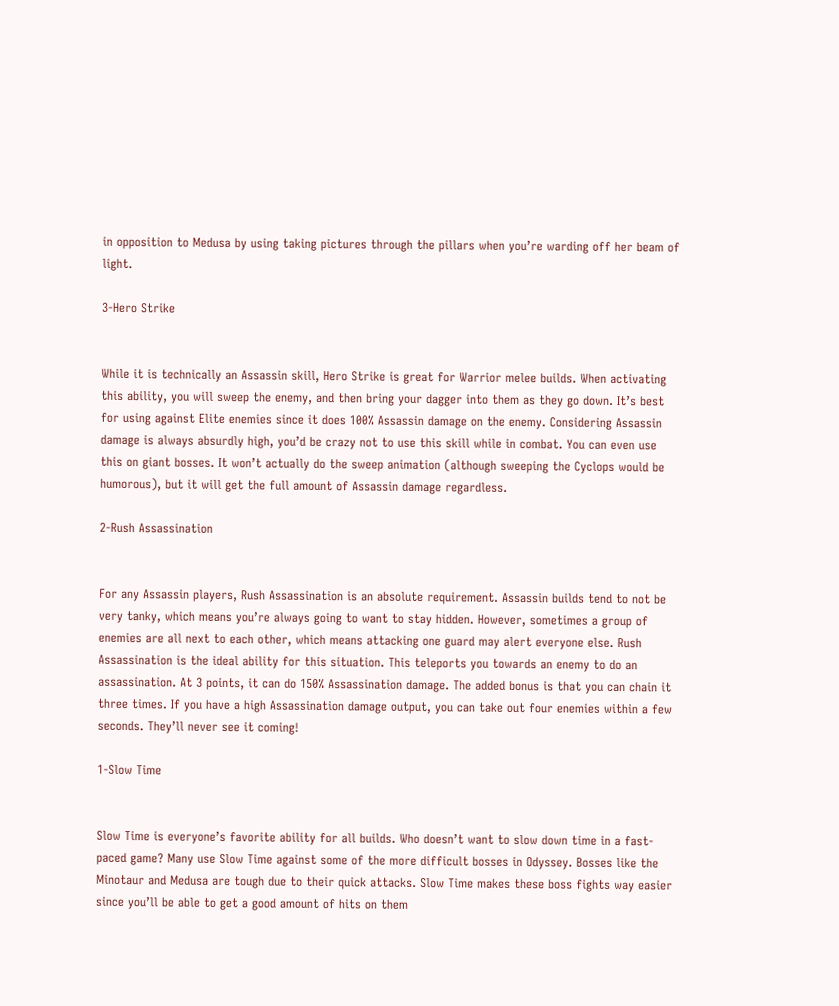in opposition to Medusa by using taking pictures through the pillars when you’re warding off her beam of light.

3-Hero Strike


While it is technically an Assassin skill, Hero Strike is great for Warrior melee builds. When activating this ability, you will sweep the enemy, and then bring your dagger into them as they go down. It’s best for using against Elite enemies since it does 100% Assassin damage on the enemy. Considering Assassin damage is always absurdly high, you’d be crazy not to use this skill while in combat. You can even use this on giant bosses. It won’t actually do the sweep animation (although sweeping the Cyclops would be humorous), but it will get the full amount of Assassin damage regardless.

2-Rush Assassination


For any Assassin players, Rush Assassination is an absolute requirement. Assassin builds tend to not be very tanky, which means you’re always going to want to stay hidden. However, sometimes a group of enemies are all next to each other, which means attacking one guard may alert everyone else. Rush Assassination is the ideal ability for this situation. This teleports you towards an enemy to do an assassination. At 3 points, it can do 150% Assassination damage. The added bonus is that you can chain it three times. If you have a high Assassination damage output, you can take out four enemies within a few seconds. They’ll never see it coming!

1-Slow Time


Slow Time is everyone’s favorite ability for all builds. Who doesn’t want to slow down time in a fast-paced game? Many use Slow Time against some of the more difficult bosses in Odyssey. Bosses like the Minotaur and Medusa are tough due to their quick attacks. Slow Time makes these boss fights way easier since you’ll be able to get a good amount of hits on them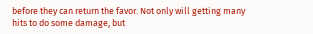before they can return the favor. Not only will getting many hits to do some damage, but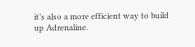it’s also a more efficient way to build up Adrenaline.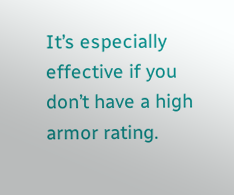It’s especially effective if you don’t have a high armor rating.